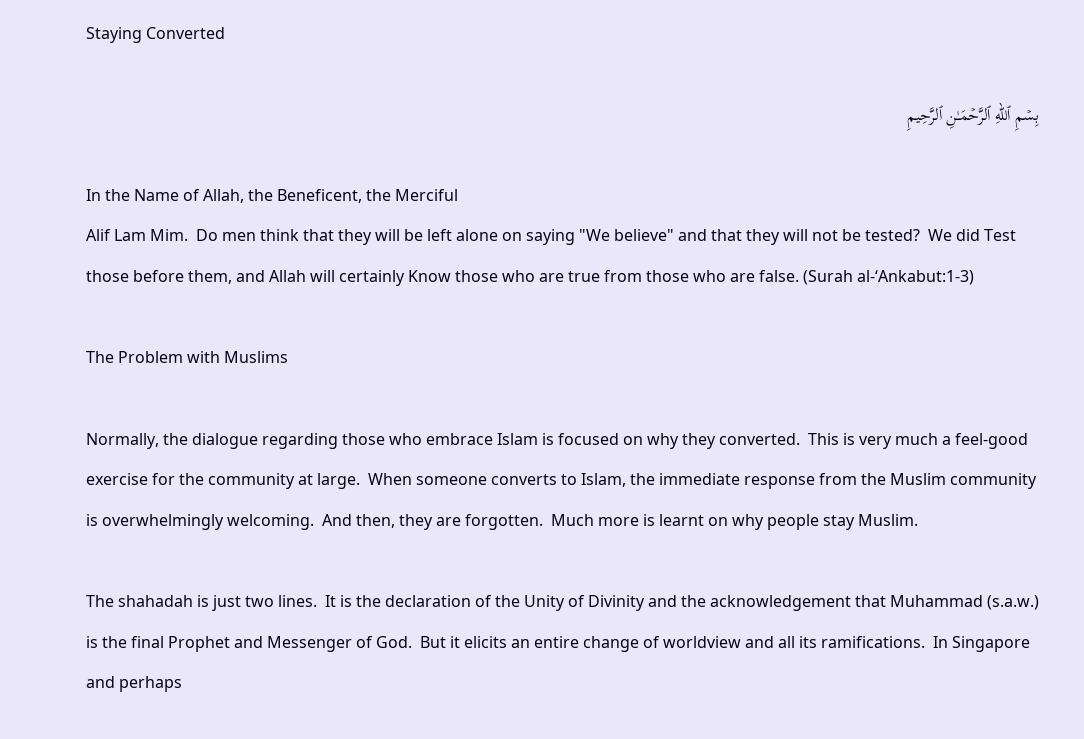Staying Converted

بِسۡمِ ٱللهِ ٱلرَّحۡمَـٰنِ ٱلرَّحِيمِ

In the Name of Allah, the Beneficent, the Merciful
Alif Lam Mim.  Do men think that they will be left alone on saying "We believe" and that they will not be tested?  We did Test those before them, and Allah will certainly Know those who are true from those who are false. (Surah al-‘Ankabut:1-3)

The Problem with Muslims

Normally, the dialogue regarding those who embrace Islam is focused on why they converted.  This is very much a feel-good exercise for the community at large.  When someone converts to Islam, the immediate response from the Muslim community is overwhelmingly welcoming.  And then, they are forgotten.  Much more is learnt on why people stay Muslim.

The shahadah is just two lines.  It is the declaration of the Unity of Divinity and the acknowledgement that Muhammad (s.a.w.) is the final Prophet and Messenger of God.  But it elicits an entire change of worldview and all its ramifications.  In Singapore and perhaps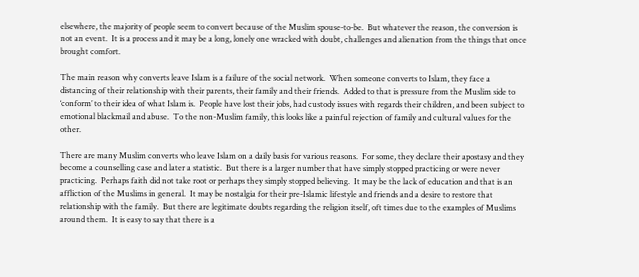elsewhere, the majority of people seem to convert because of the Muslim spouse-to-be.  But whatever the reason, the conversion is not an event.  It is a process and it may be a long, lonely one wracked with doubt, challenges and alienation from the things that once brought comfort.

The main reason why converts leave Islam is a failure of the social network.  When someone converts to Islam, they face a distancing of their relationship with their parents, their family and their friends.  Added to that is pressure from the Muslim side to ‘conform’ to their idea of what Islam is.  People have lost their jobs, had custody issues with regards their children, and been subject to emotional blackmail and abuse.  To the non-Muslim family, this looks like a painful rejection of family and cultural values for the other.

There are many Muslim converts who leave Islam on a daily basis for various reasons.  For some, they declare their apostasy and they become a counselling case and later a statistic.  But there is a larger number that have simply stopped practicing or were never practicing.  Perhaps faith did not take root or perhaps they simply stopped believing.  It may be the lack of education and that is an affliction of the Muslims in general.  It may be nostalgia for their pre-Islamic lifestyle and friends and a desire to restore that relationship with the family.  But there are legitimate doubts regarding the religion itself, oft times due to the examples of Muslims around them.  It is easy to say that there is a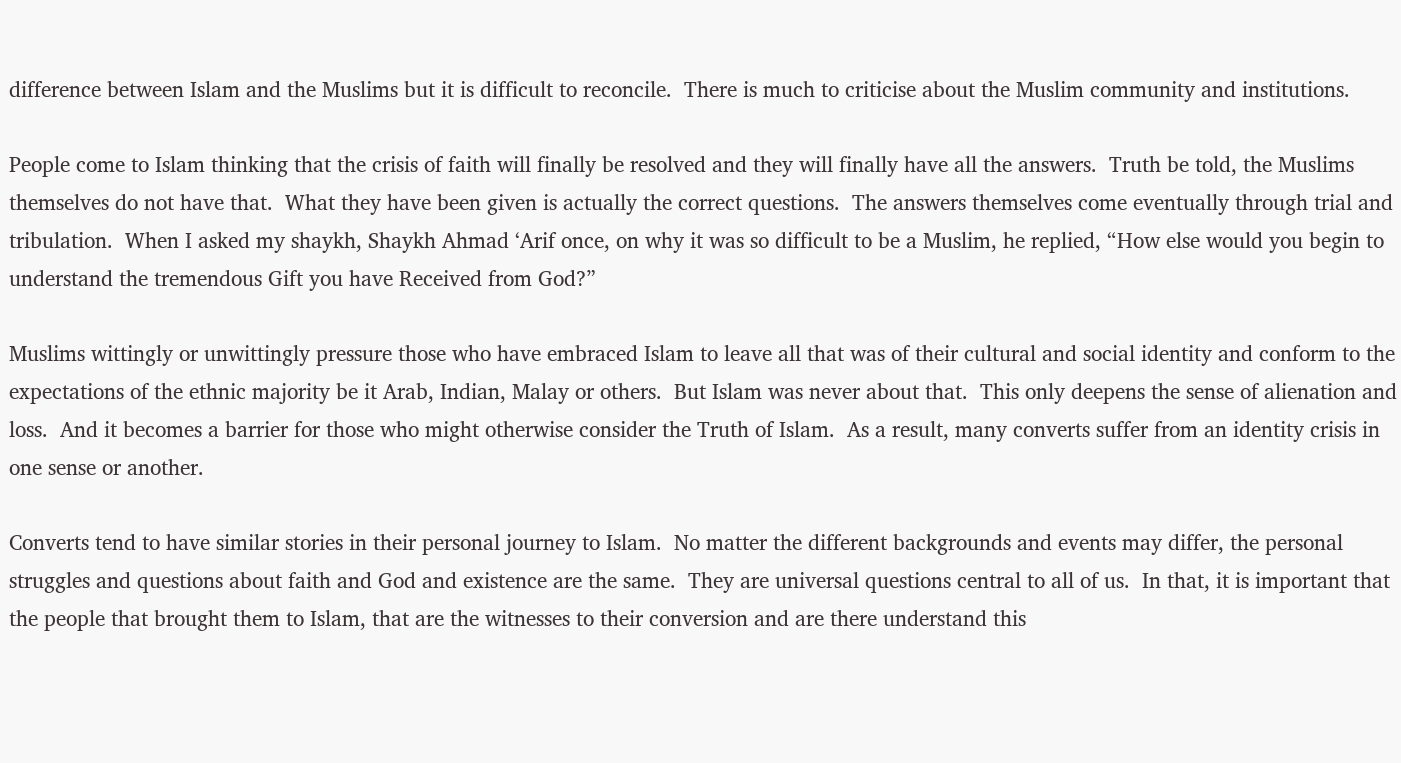difference between Islam and the Muslims but it is difficult to reconcile.  There is much to criticise about the Muslim community and institutions.

People come to Islam thinking that the crisis of faith will finally be resolved and they will finally have all the answers.  Truth be told, the Muslims themselves do not have that.  What they have been given is actually the correct questions.  The answers themselves come eventually through trial and tribulation.  When I asked my shaykh, Shaykh Ahmad ‘Arif once, on why it was so difficult to be a Muslim, he replied, “How else would you begin to understand the tremendous Gift you have Received from God?”

Muslims wittingly or unwittingly pressure those who have embraced Islam to leave all that was of their cultural and social identity and conform to the expectations of the ethnic majority be it Arab, Indian, Malay or others.  But Islam was never about that.  This only deepens the sense of alienation and loss.  And it becomes a barrier for those who might otherwise consider the Truth of Islam.  As a result, many converts suffer from an identity crisis in one sense or another.

Converts tend to have similar stories in their personal journey to Islam.  No matter the different backgrounds and events may differ, the personal struggles and questions about faith and God and existence are the same.  They are universal questions central to all of us.  In that, it is important that the people that brought them to Islam, that are the witnesses to their conversion and are there understand this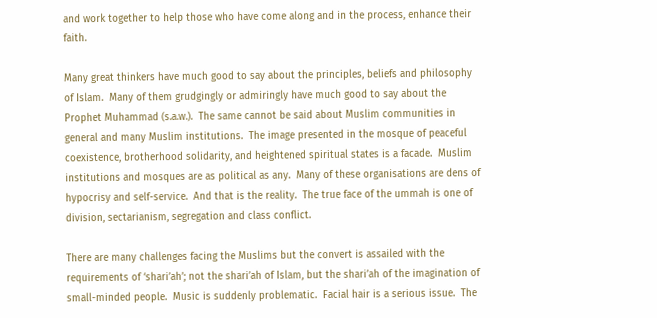and work together to help those who have come along and in the process, enhance their faith.

Many great thinkers have much good to say about the principles, beliefs and philosophy of Islam.  Many of them grudgingly or admiringly have much good to say about the Prophet Muhammad (s.a.w.).  The same cannot be said about Muslim communities in general and many Muslim institutions.  The image presented in the mosque of peaceful coexistence, brotherhood solidarity, and heightened spiritual states is a facade.  Muslim institutions and mosques are as political as any.  Many of these organisations are dens of hypocrisy and self-service.  And that is the reality.  The true face of the ummah is one of division, sectarianism, segregation and class conflict.

There are many challenges facing the Muslims but the convert is assailed with the requirements of ‘shari’ah’; not the shari’ah of Islam, but the shari’ah of the imagination of small-minded people.  Music is suddenly problematic.  Facial hair is a serious issue.  The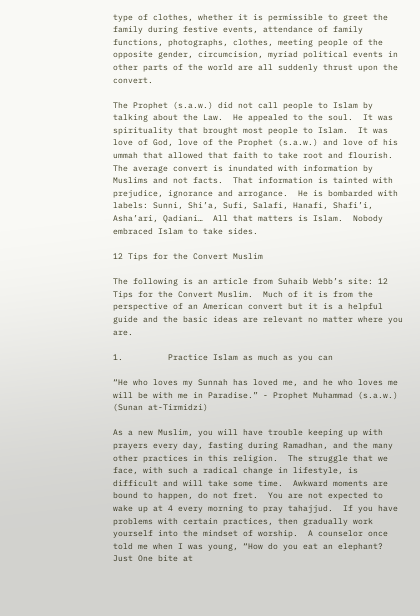type of clothes, whether it is permissible to greet the family during festive events, attendance of family functions, photographs, clothes, meeting people of the opposite gender, circumcision, myriad political events in other parts of the world are all suddenly thrust upon the convert.

The Prophet (s.a.w.) did not call people to Islam by talking about the Law.  He appealed to the soul.  It was spirituality that brought most people to Islam.  It was love of God, love of the Prophet (s.a.w.) and love of his ummah that allowed that faith to take root and flourish.  The average convert is inundated with information by Muslims and not facts.  That information is tainted with prejudice, ignorance and arrogance.  He is bombarded with labels: Sunni, Shi’a, Sufi, Salafi, Hanafi, Shafi’i, Asha’ari, Qadiani…  All that matters is Islam.  Nobody embraced Islam to take sides.

12 Tips for the Convert Muslim

The following is an article from Suhaib Webb’s site: 12 Tips for the Convert Muslim.  Much of it is from the perspective of an American convert but it is a helpful guide and the basic ideas are relevant no matter where you are.

1.         Practice Islam as much as you can

“He who loves my Sunnah has loved me, and he who loves me will be with me in Paradise.” - Prophet Muhammad (s.a.w.) (Sunan at-Tirmidzi)

As a new Muslim, you will have trouble keeping up with prayers every day, fasting during Ramadhan, and the many other practices in this religion.  The struggle that we face, with such a radical change in lifestyle, is difficult and will take some time.  Awkward moments are bound to happen, do not fret.  You are not expected to wake up at 4 every morning to pray tahajjud.  If you have problems with certain practices, then gradually work yourself into the mindset of worship.  A counselor once told me when I was young, “How do you eat an elephant?  Just One bite at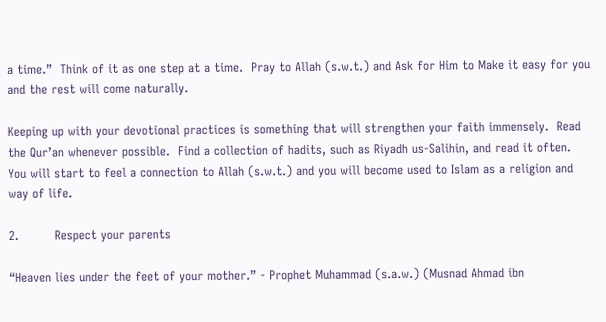a time.”  Think of it as one step at a time.  Pray to Allah (s.w.t.) and Ask for Him to Make it easy for you and the rest will come naturally.

Keeping up with your devotional practices is something that will strengthen your faith immensely.  Read the Qur’an whenever possible.  Find a collection of hadits, such as Riyadh us-Salihin, and read it often.  You will start to feel a connection to Allah (s.w.t.) and you will become used to Islam as a religion and way of life.

2.         Respect your parents

“Heaven lies under the feet of your mother.” - Prophet Muhammad (s.a.w.) (Musnad Ahmad ibn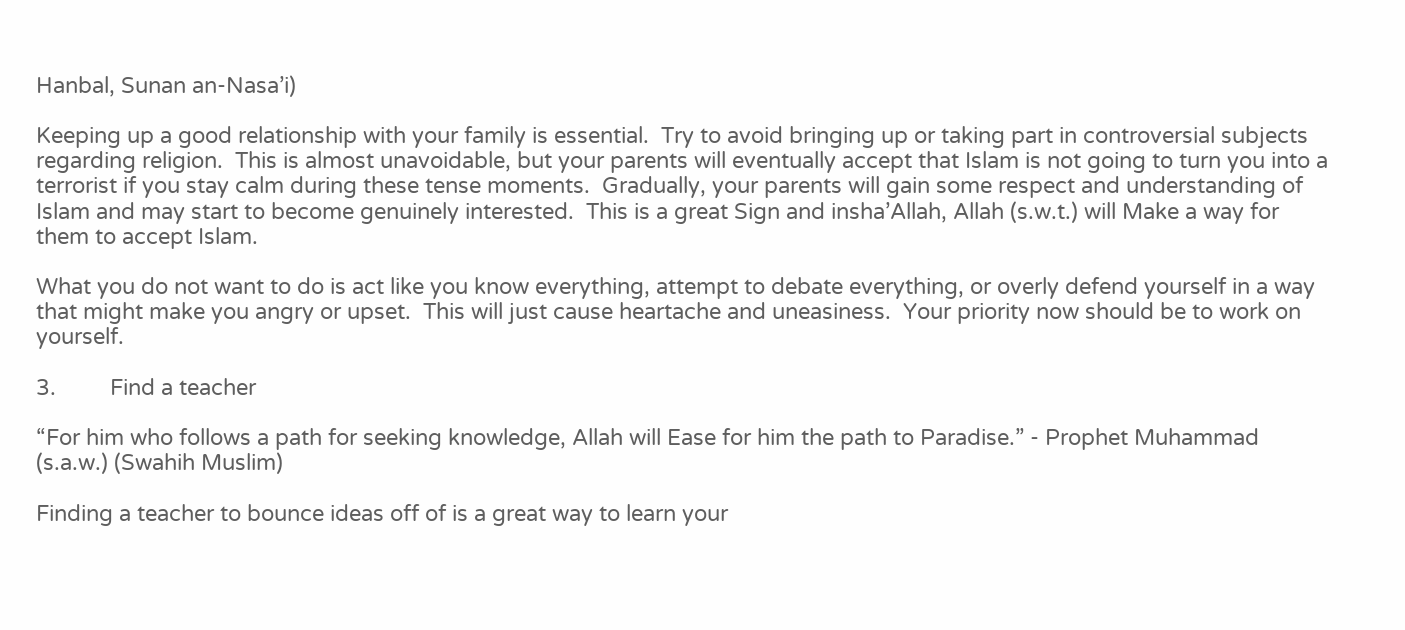Hanbal, Sunan an-Nasa’i)

Keeping up a good relationship with your family is essential.  Try to avoid bringing up or taking part in controversial subjects regarding religion.  This is almost unavoidable, but your parents will eventually accept that Islam is not going to turn you into a terrorist if you stay calm during these tense moments.  Gradually, your parents will gain some respect and understanding of Islam and may start to become genuinely interested.  This is a great Sign and insha’Allah, Allah (s.w.t.) will Make a way for them to accept Islam.

What you do not want to do is act like you know everything, attempt to debate everything, or overly defend yourself in a way that might make you angry or upset.  This will just cause heartache and uneasiness.  Your priority now should be to work on yourself.

3.         Find a teacher

“For him who follows a path for seeking knowledge, Allah will Ease for him the path to Paradise.” - Prophet Muhammad (s.a.w.) (Swahih Muslim)

Finding a teacher to bounce ideas off of is a great way to learn your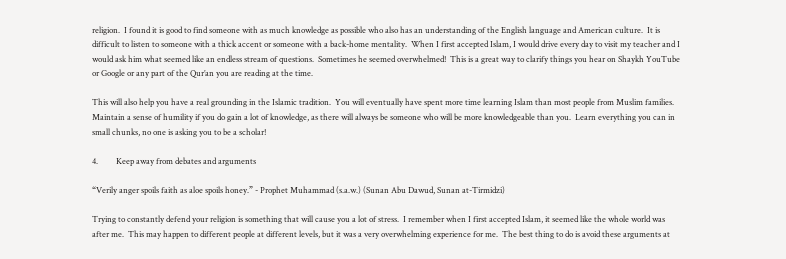religion.  I found it is good to find someone with as much knowledge as possible who also has an understanding of the English language and American culture.  It is difficult to listen to someone with a thick accent or someone with a back-home mentality.  When I first accepted Islam, I would drive every day to visit my teacher and I would ask him what seemed like an endless stream of questions.  Sometimes he seemed overwhelmed!  This is a great way to clarify things you hear on Shaykh YouTube or Google or any part of the Qur’an you are reading at the time.

This will also help you have a real grounding in the Islamic tradition.  You will eventually have spent more time learning Islam than most people from Muslim families.  Maintain a sense of humility if you do gain a lot of knowledge, as there will always be someone who will be more knowledgeable than you.  Learn everything you can in small chunks, no one is asking you to be a scholar!

4.         Keep away from debates and arguments

“Verily anger spoils faith as aloe spoils honey.” - Prophet Muhammad (s.a.w.) (Sunan Abu Dawud, Sunan at-Tirmidzi)

Trying to constantly defend your religion is something that will cause you a lot of stress.  I remember when I first accepted Islam, it seemed like the whole world was after me.  This may happen to different people at different levels, but it was a very overwhelming experience for me.  The best thing to do is avoid these arguments at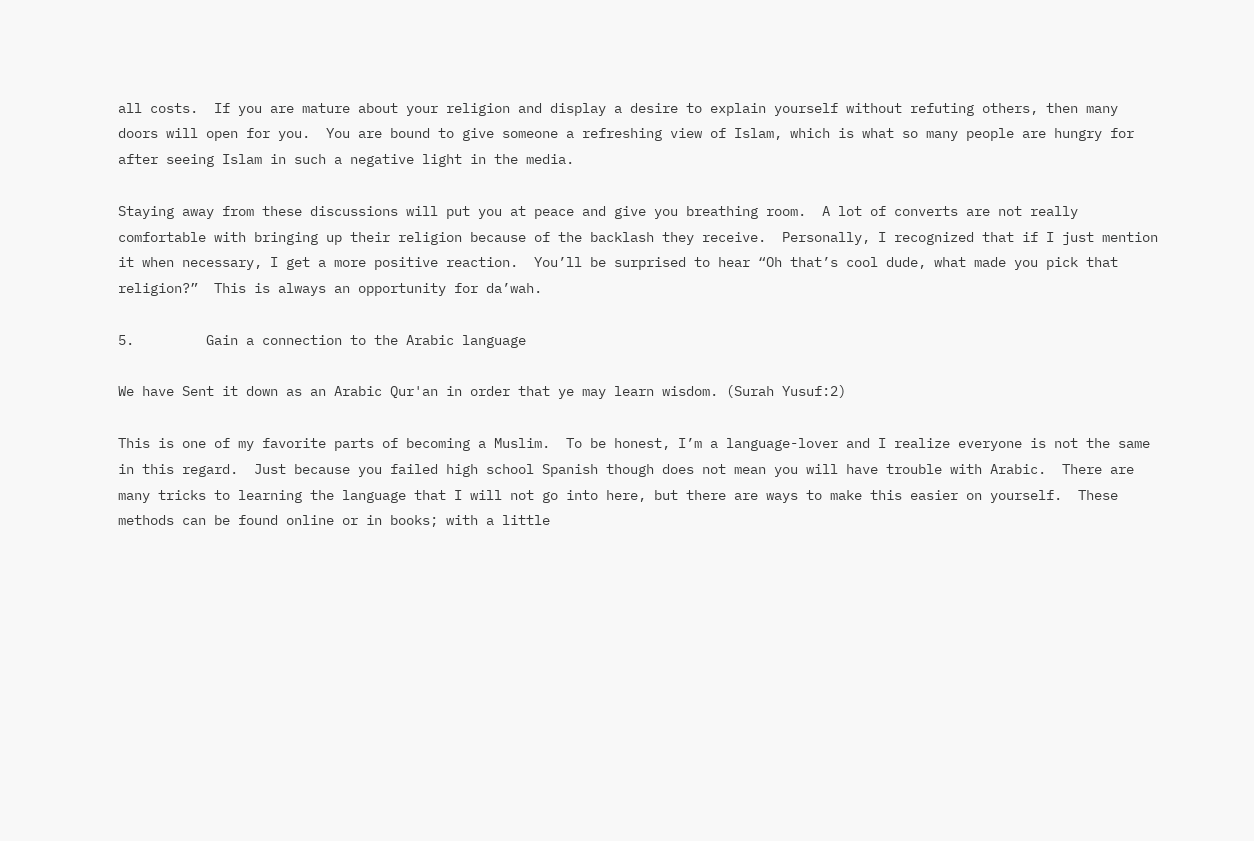all costs.  If you are mature about your religion and display a desire to explain yourself without refuting others, then many doors will open for you.  You are bound to give someone a refreshing view of Islam, which is what so many people are hungry for after seeing Islam in such a negative light in the media.

Staying away from these discussions will put you at peace and give you breathing room.  A lot of converts are not really comfortable with bringing up their religion because of the backlash they receive.  Personally, I recognized that if I just mention it when necessary, I get a more positive reaction.  You’ll be surprised to hear “Oh that’s cool dude, what made you pick that religion?”  This is always an opportunity for da’wah.

5.         Gain a connection to the Arabic language

We have Sent it down as an Arabic Qur'an in order that ye may learn wisdom. (Surah Yusuf:2)

This is one of my favorite parts of becoming a Muslim.  To be honest, I’m a language-lover and I realize everyone is not the same in this regard.  Just because you failed high school Spanish though does not mean you will have trouble with Arabic.  There are many tricks to learning the language that I will not go into here, but there are ways to make this easier on yourself.  These methods can be found online or in books; with a little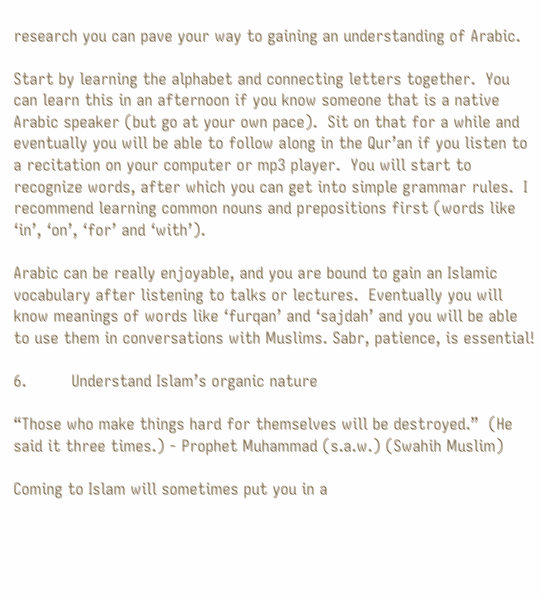research you can pave your way to gaining an understanding of Arabic.

Start by learning the alphabet and connecting letters together.  You can learn this in an afternoon if you know someone that is a native Arabic speaker (but go at your own pace).  Sit on that for a while and eventually you will be able to follow along in the Qur’an if you listen to a recitation on your computer or mp3 player.  You will start to recognize words, after which you can get into simple grammar rules.  I recommend learning common nouns and prepositions first (words like ‘in’, ‘on’, ‘for’ and ‘with’).

Arabic can be really enjoyable, and you are bound to gain an Islamic vocabulary after listening to talks or lectures.  Eventually you will know meanings of words like ‘furqan’ and ‘sajdah’ and you will be able to use them in conversations with Muslims. Sabr, patience, is essential!

6.         Understand Islam’s organic nature

“Those who make things hard for themselves will be destroyed.”  (He said it three times.) - Prophet Muhammad (s.a.w.) (Swahih Muslim)

Coming to Islam will sometimes put you in a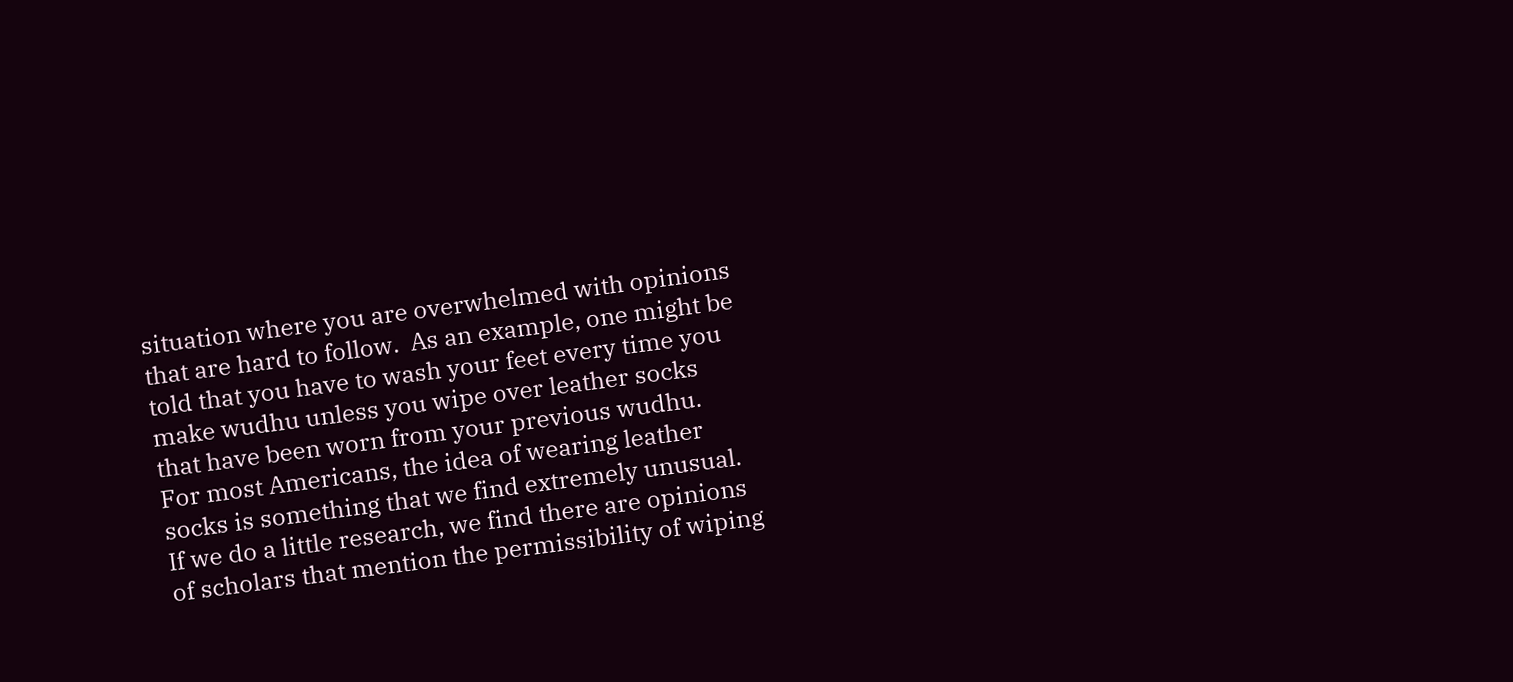situation where you are overwhelmed with opinions that are hard to follow.  As an example, one might be told that you have to wash your feet every time you make wudhu unless you wipe over leather socks that have been worn from your previous wudhu.  For most Americans, the idea of wearing leather socks is something that we find extremely unusual.  If we do a little research, we find there are opinions of scholars that mention the permissibility of wiping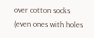over cotton socks (even ones with holes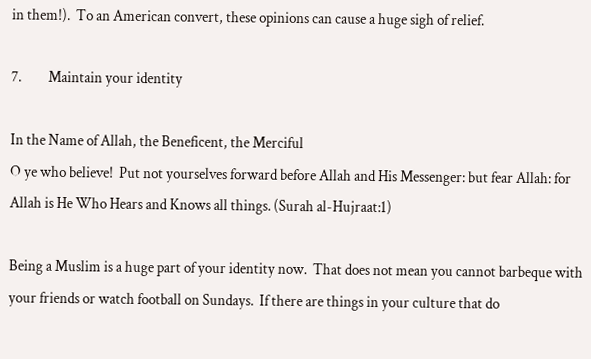in them!).  To an American convert, these opinions can cause a huge sigh of relief.

7.         Maintain your identity

In the Name of Allah, the Beneficent, the Merciful
O ye who believe!  Put not yourselves forward before Allah and His Messenger: but fear Allah: for Allah is He Who Hears and Knows all things. (Surah al-Hujraat:1)

Being a Muslim is a huge part of your identity now.  That does not mean you cannot barbeque with your friends or watch football on Sundays.  If there are things in your culture that do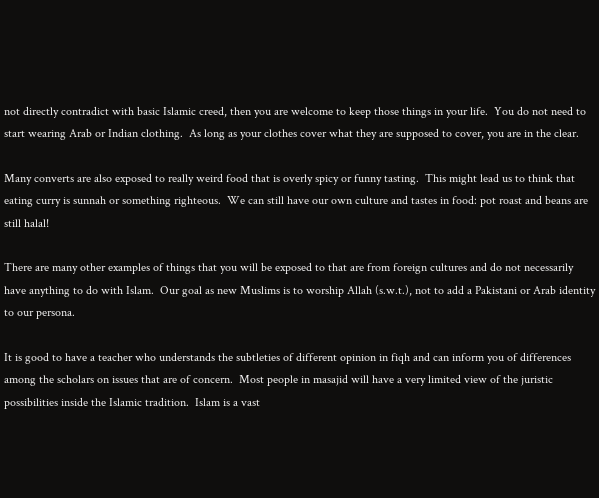not directly contradict with basic Islamic creed, then you are welcome to keep those things in your life.  You do not need to start wearing Arab or Indian clothing.  As long as your clothes cover what they are supposed to cover, you are in the clear.

Many converts are also exposed to really weird food that is overly spicy or funny tasting.  This might lead us to think that eating curry is sunnah or something righteous.  We can still have our own culture and tastes in food: pot roast and beans are still halal!

There are many other examples of things that you will be exposed to that are from foreign cultures and do not necessarily have anything to do with Islam.  Our goal as new Muslims is to worship Allah (s.w.t.), not to add a Pakistani or Arab identity to our persona.

It is good to have a teacher who understands the subtleties of different opinion in fiqh and can inform you of differences among the scholars on issues that are of concern.  Most people in masajid will have a very limited view of the juristic possibilities inside the Islamic tradition.  Islam is a vast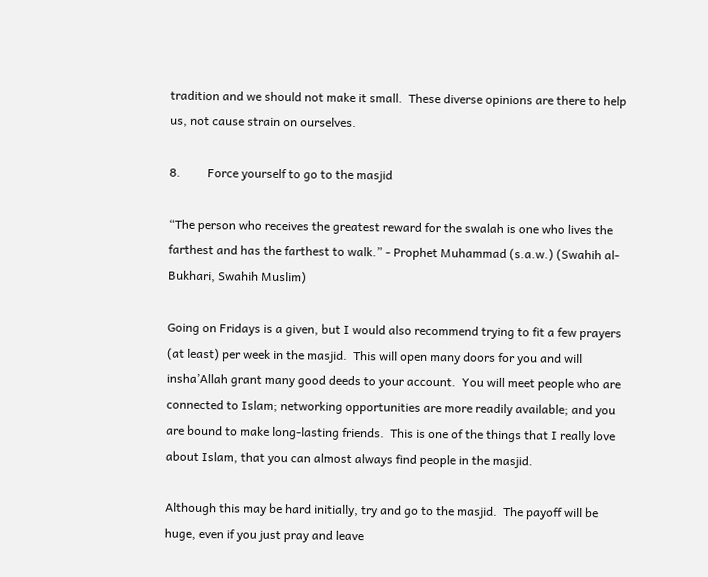tradition and we should not make it small.  These diverse opinions are there to help us, not cause strain on ourselves.

8.         Force yourself to go to the masjid

“The person who receives the greatest reward for the swalah is one who lives the farthest and has the farthest to walk.” - Prophet Muhammad (s.a.w.) (Swahih al-Bukhari, Swahih Muslim)

Going on Fridays is a given, but I would also recommend trying to fit a few prayers (at least) per week in the masjid.  This will open many doors for you and will insha’Allah grant many good deeds to your account.  You will meet people who are connected to Islam; networking opportunities are more readily available; and you are bound to make long-lasting friends.  This is one of the things that I really love about Islam, that you can almost always find people in the masjid.

Although this may be hard initially, try and go to the masjid.  The payoff will be huge, even if you just pray and leave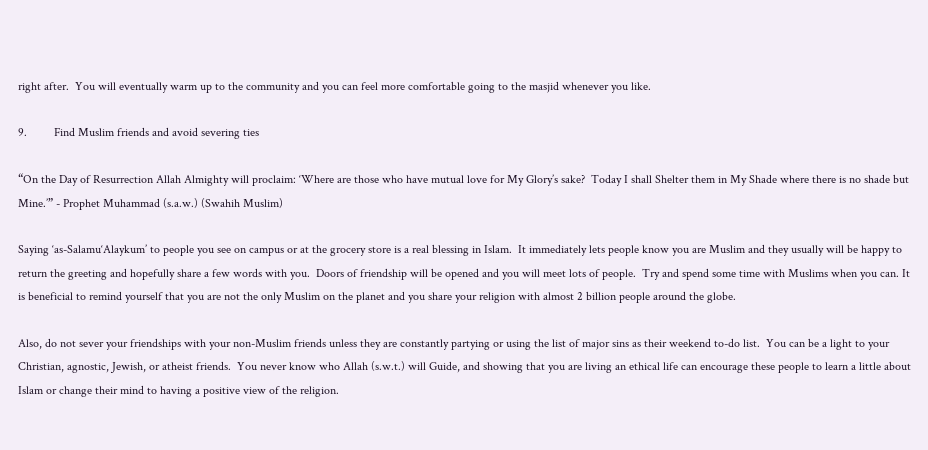right after.  You will eventually warm up to the community and you can feel more comfortable going to the masjid whenever you like.

9.         Find Muslim friends and avoid severing ties

“On the Day of Resurrection Allah Almighty will proclaim: ‘Where are those who have mutual love for My Glory’s sake?  Today I shall Shelter them in My Shade where there is no shade but Mine.’” - Prophet Muhammad (s.a.w.) (Swahih Muslim)

Saying ‘as-Salamu‘Alaykum’ to people you see on campus or at the grocery store is a real blessing in Islam.  It immediately lets people know you are Muslim and they usually will be happy to return the greeting and hopefully share a few words with you.  Doors of friendship will be opened and you will meet lots of people.  Try and spend some time with Muslims when you can. It is beneficial to remind yourself that you are not the only Muslim on the planet and you share your religion with almost 2 billion people around the globe.

Also, do not sever your friendships with your non-Muslim friends unless they are constantly partying or using the list of major sins as their weekend to-do list.  You can be a light to your Christian, agnostic, Jewish, or atheist friends.  You never know who Allah (s.w.t.) will Guide, and showing that you are living an ethical life can encourage these people to learn a little about Islam or change their mind to having a positive view of the religion.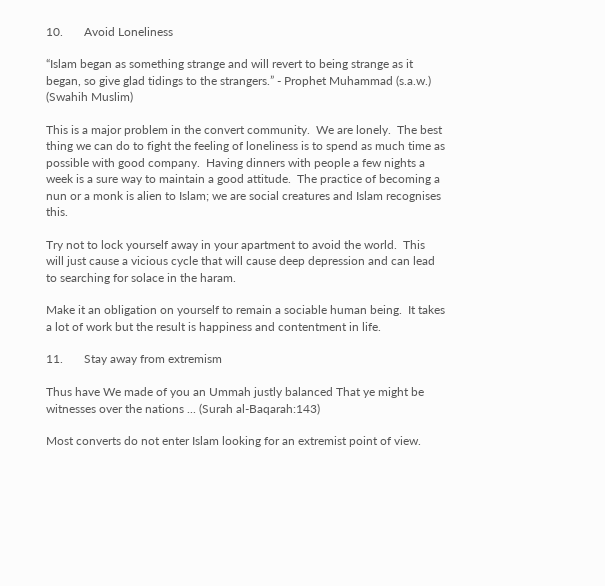10.       Avoid Loneliness

“Islam began as something strange and will revert to being strange as it began, so give glad tidings to the strangers.” - Prophet Muhammad (s.a.w.) (Swahih Muslim)

This is a major problem in the convert community.  We are lonely.  The best thing we can do to fight the feeling of loneliness is to spend as much time as possible with good company.  Having dinners with people a few nights a week is a sure way to maintain a good attitude.  The practice of becoming a nun or a monk is alien to Islam; we are social creatures and Islam recognises this.

Try not to lock yourself away in your apartment to avoid the world.  This will just cause a vicious cycle that will cause deep depression and can lead to searching for solace in the haram.

Make it an obligation on yourself to remain a sociable human being.  It takes a lot of work but the result is happiness and contentment in life.

11.       Stay away from extremism

Thus have We made of you an Ummah justly balanced That ye might be witnesses over the nations ... (Surah al-Baqarah:143)

Most converts do not enter Islam looking for an extremist point of view.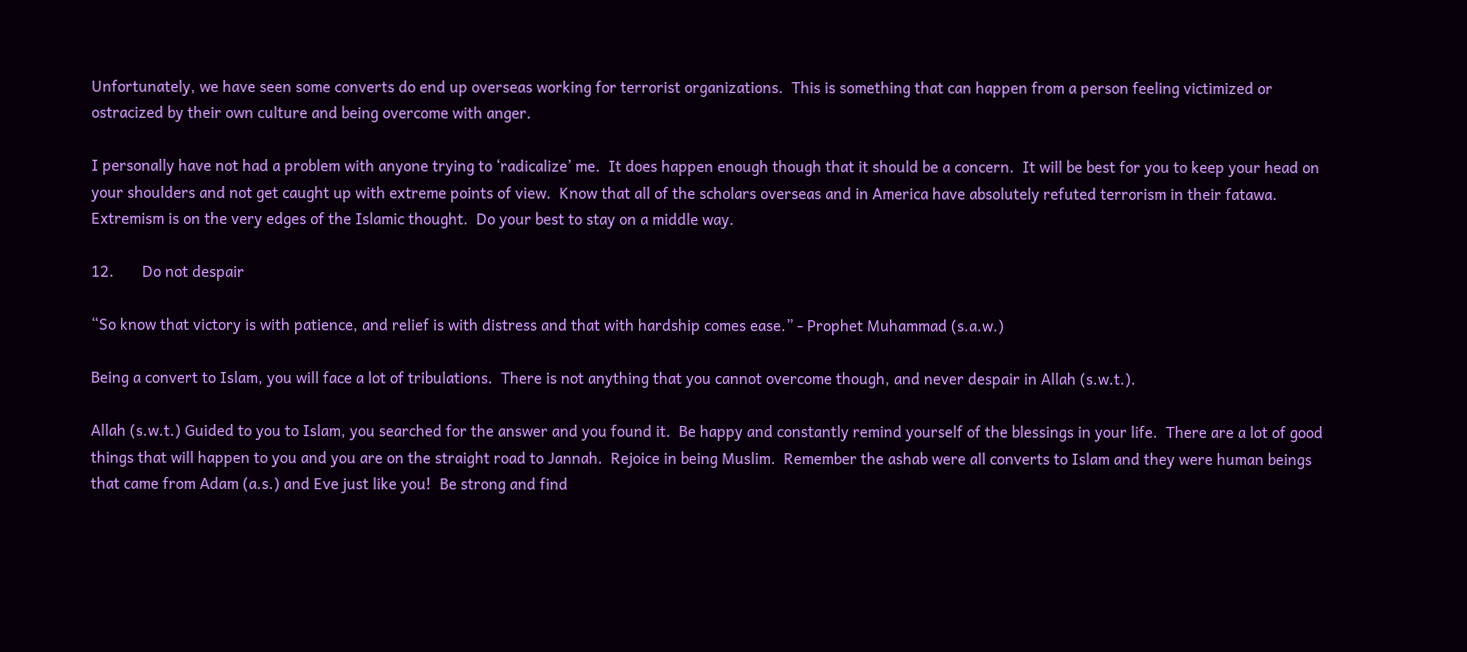Unfortunately, we have seen some converts do end up overseas working for terrorist organizations.  This is something that can happen from a person feeling victimized or ostracized by their own culture and being overcome with anger.

I personally have not had a problem with anyone trying to ‘radicalize’ me.  It does happen enough though that it should be a concern.  It will be best for you to keep your head on your shoulders and not get caught up with extreme points of view.  Know that all of the scholars overseas and in America have absolutely refuted terrorism in their fatawa.  Extremism is on the very edges of the Islamic thought.  Do your best to stay on a middle way.

12.       Do not despair

“So know that victory is with patience, and relief is with distress and that with hardship comes ease.” - Prophet Muhammad (s.a.w.)

Being a convert to Islam, you will face a lot of tribulations.  There is not anything that you cannot overcome though, and never despair in Allah (s.w.t.).

Allah (s.w.t.) Guided to you to Islam, you searched for the answer and you found it.  Be happy and constantly remind yourself of the blessings in your life.  There are a lot of good things that will happen to you and you are on the straight road to Jannah.  Rejoice in being Muslim.  Remember the ashab were all converts to Islam and they were human beings that came from Adam (a.s.) and Eve just like you!  Be strong and find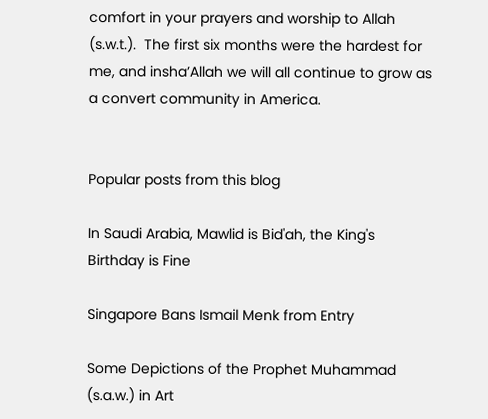comfort in your prayers and worship to Allah (s.w.t.).  The first six months were the hardest for me, and insha’Allah we will all continue to grow as a convert community in America.


Popular posts from this blog

In Saudi Arabia, Mawlid is Bid'ah, the King's Birthday is Fine

Singapore Bans Ismail Menk from Entry

Some Depictions of the Prophet Muhammad (s.a.w.) in Art